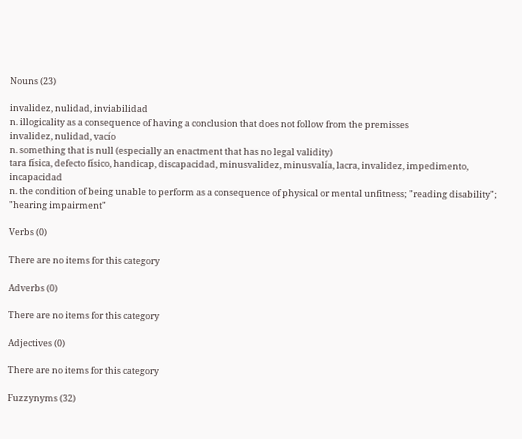Nouns (23)

invalidez, nulidad, inviabilidad
n. illogicality as a consequence of having a conclusion that does not follow from the premisses
invalidez, nulidad, vacío
n. something that is null (especially an enactment that has no legal validity)
tara física, defecto físico, handicap, discapacidad, minusvalidez, minusvalía, lacra, invalidez, impedimento, incapacidad
n. the condition of being unable to perform as a consequence of physical or mental unfitness; "reading disability"; "hearing impairment"

Verbs (0)

There are no items for this category

Adverbs (0)

There are no items for this category

Adjectives (0)

There are no items for this category

Fuzzynyms (32)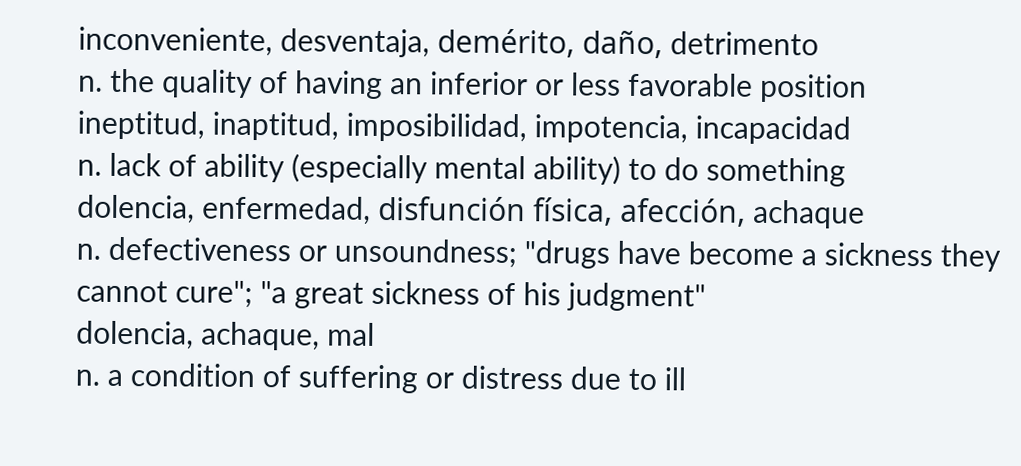inconveniente, desventaja, demérito, daño, detrimento
n. the quality of having an inferior or less favorable position
ineptitud, inaptitud, imposibilidad, impotencia, incapacidad
n. lack of ability (especially mental ability) to do something
dolencia, enfermedad, disfunción física, afección, achaque
n. defectiveness or unsoundness; "drugs have become a sickness they cannot cure"; "a great sickness of his judgment"
dolencia, achaque, mal
n. a condition of suffering or distress due to ill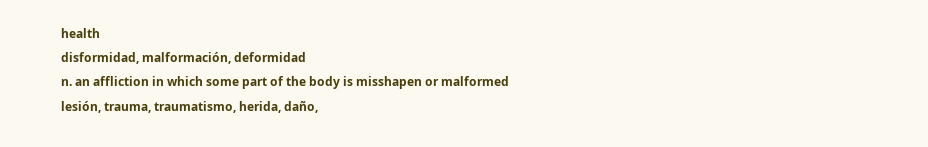health
disformidad, malformación, deformidad
n. an affliction in which some part of the body is misshapen or malformed
lesión, trauma, traumatismo, herida, daño,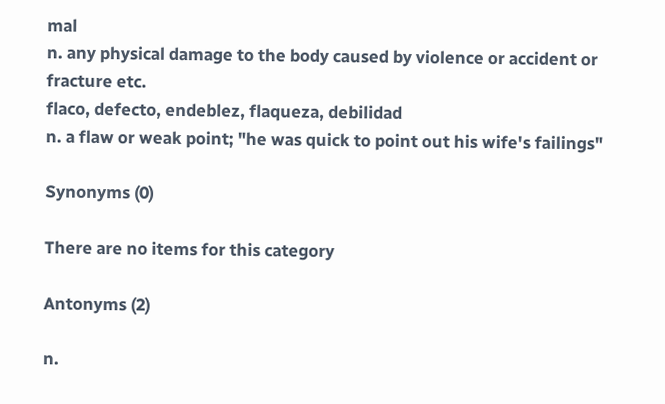mal
n. any physical damage to the body caused by violence or accident or fracture etc.
flaco, defecto, endeblez, flaqueza, debilidad
n. a flaw or weak point; "he was quick to point out his wife's failings"

Synonyms (0)

There are no items for this category

Antonyms (2)

n.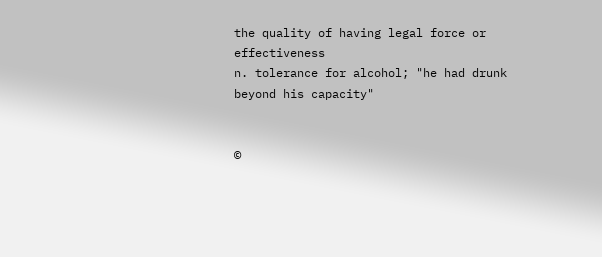the quality of having legal force or effectiveness
n. tolerance for alcohol; "he had drunk beyond his capacity"


©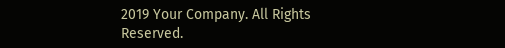2019 Your Company. All Rights Reserved.